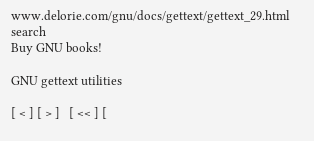www.delorie.com/gnu/docs/gettext/gettext_29.html   search
Buy GNU books!

GNU gettext utilities

[ < ] [ > ]   [ << ] [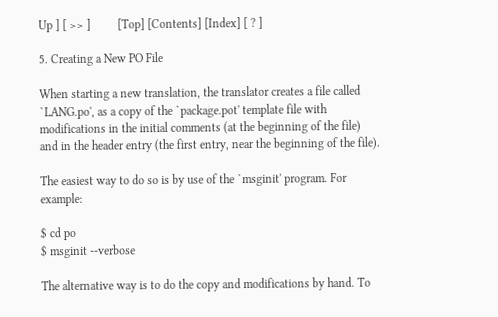Up ] [ >> ]         [Top] [Contents] [Index] [ ? ]

5. Creating a New PO File

When starting a new translation, the translator creates a file called `LANG.po', as a copy of the `package.pot' template file with modifications in the initial comments (at the beginning of the file) and in the header entry (the first entry, near the beginning of the file).

The easiest way to do so is by use of the `msginit' program. For example:

$ cd po
$ msginit --verbose

The alternative way is to do the copy and modifications by hand. To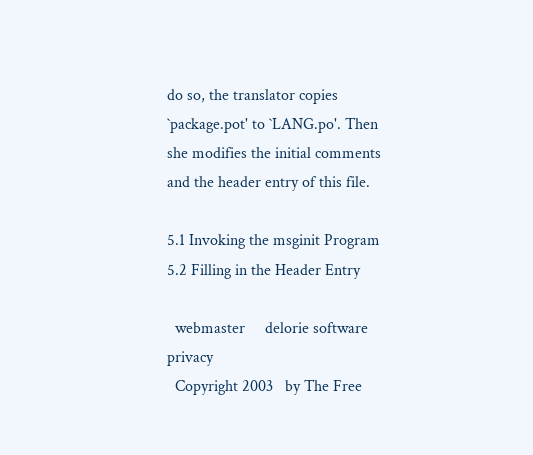do so, the translator copies `package.pot' to `LANG.po'. Then she modifies the initial comments and the header entry of this file.

5.1 Invoking the msginit Program
5.2 Filling in the Header Entry

  webmaster     delorie software   privacy
  Copyright 2003   by The Free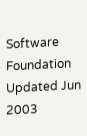Software Foundation     Updated Jun 2003